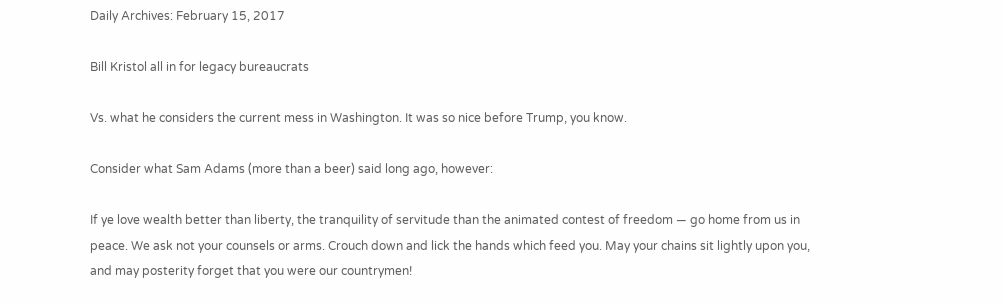Daily Archives: February 15, 2017

Bill Kristol all in for legacy bureaucrats

Vs. what he considers the current mess in Washington. It was so nice before Trump, you know.

Consider what Sam Adams (more than a beer) said long ago, however:

If ye love wealth better than liberty, the tranquility of servitude than the animated contest of freedom — go home from us in peace. We ask not your counsels or arms. Crouch down and lick the hands which feed you. May your chains sit lightly upon you, and may posterity forget that you were our countrymen!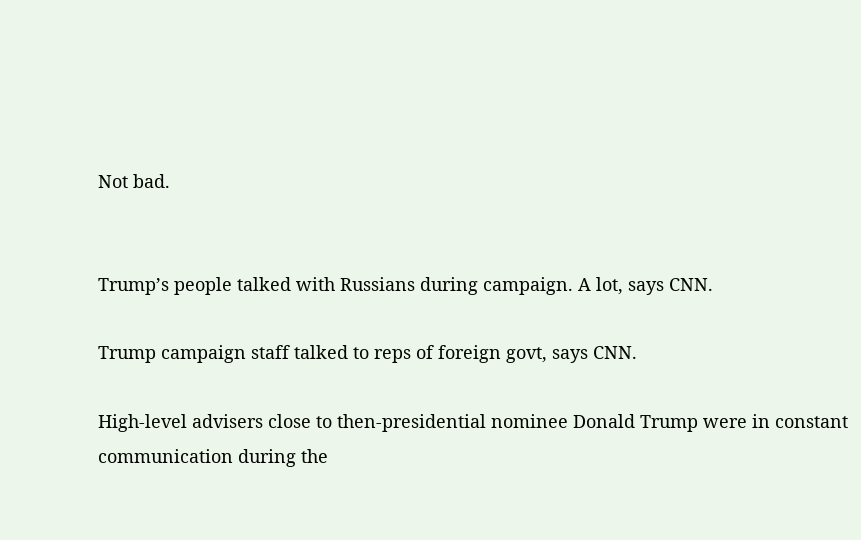Not bad.


Trump’s people talked with Russians during campaign. A lot, says CNN.

Trump campaign staff talked to reps of foreign govt, says CNN.

High-level advisers close to then-presidential nominee Donald Trump were in constant communication during the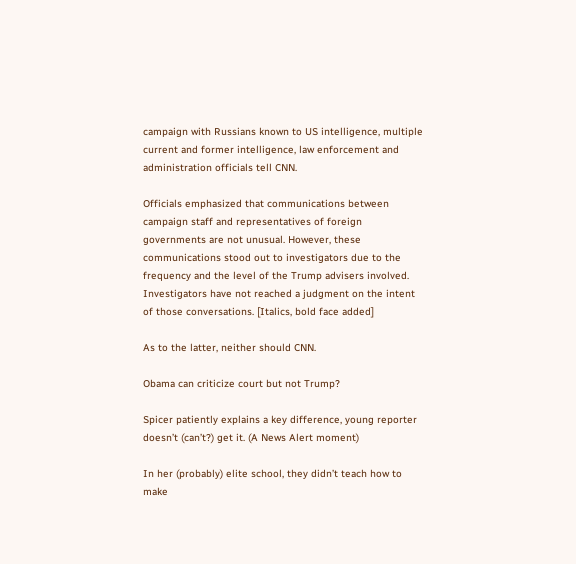campaign with Russians known to US intelligence, multiple current and former intelligence, law enforcement and administration officials tell CNN.

Officials emphasized that communications between campaign staff and representatives of foreign governments are not unusual. However, these communications stood out to investigators due to the frequency and the level of the Trump advisers involved. Investigators have not reached a judgment on the intent of those conversations. [Italics, bold face added]

As to the latter, neither should CNN.

Obama can criticize court but not Trump?

Spicer patiently explains a key difference, young reporter doesn’t (can’t?) get it. (A News Alert moment)

In her (probably) elite school, they didn’t teach how to make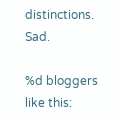distinctions. Sad.

%d bloggers like this: